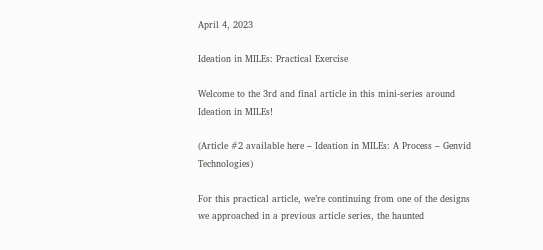April 4, 2023

Ideation in MILEs: Practical Exercise

Welcome to the 3rd and final article in this mini-series around Ideation in MILEs!

(Article #2 available here – Ideation in MILEs: A Process – Genvid Technologies)

For this practical article, we’re continuing from one of the designs we approached in a previous article series, the haunted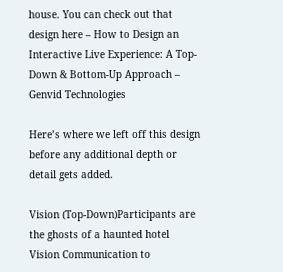house. You can check out that design here – How to Design an Interactive Live Experience: A Top-Down & Bottom-Up Approach – Genvid Technologies

Here’s where we left off this design before any additional depth or detail gets added.

Vision (Top-Down)Participants are the ghosts of a haunted hotel
Vision Communication to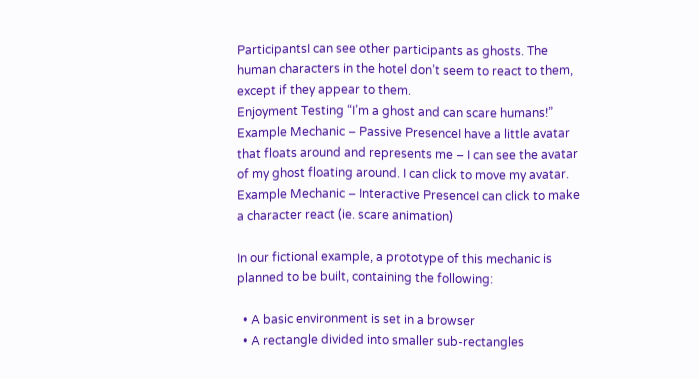ParticipantsI can see other participants as ghosts. The human characters in the hotel don’t seem to react to them, except if they appear to them.
Enjoyment Testing “I’m a ghost and can scare humans!”
Example Mechanic – Passive PresenceI have a little avatar that floats around and represents me – I can see the avatar of my ghost floating around. I can click to move my avatar.
Example Mechanic – Interactive PresenceI can click to make a character react (ie. scare animation)

In our fictional example, a prototype of this mechanic is planned to be built, containing the following:

  • A basic environment is set in a browser
  • A rectangle divided into smaller sub-rectangles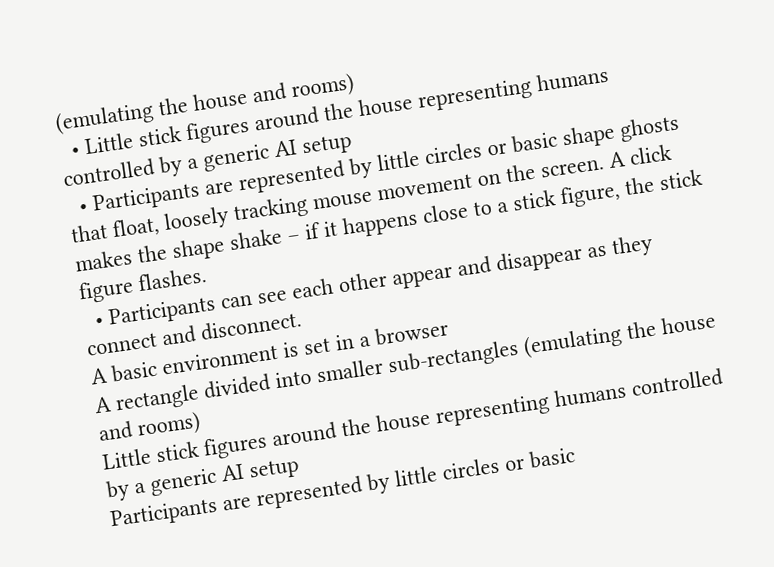(emulating the house and rooms)
  • Little stick figures around the house representing humans controlled by a generic AI setup
  • Participants are represented by little circles or basic shape ghosts that float, loosely tracking mouse movement on the screen. A click makes the shape shake – if it happens close to a stick figure, the stick figure flashes.
  • Participants can see each other appear and disappear as they connect and disconnect.
A basic environment is set in a browser
A rectangle divided into smaller sub-rectangles (emulating the house and rooms)
Little stick figures around the house representing humans controlled by a generic AI setup
Participants are represented by little circles or basic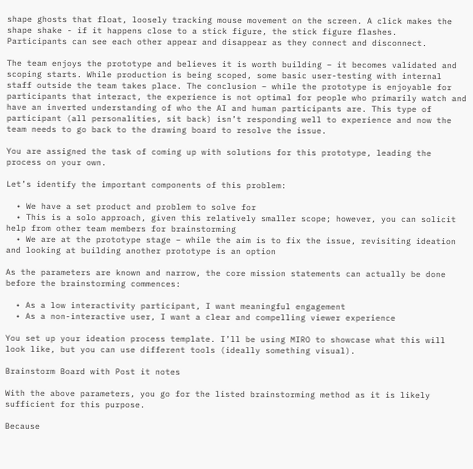shape ghosts that float, loosely tracking mouse movement on the screen. A click makes the shape shake - if it happens close to a stick figure, the stick figure flashes.
Participants can see each other appear and disappear as they connect and disconnect.

The team enjoys the prototype and believes it is worth building – it becomes validated and scoping starts. While production is being scoped, some basic user-testing with internal staff outside the team takes place. The conclusion – while the prototype is enjoyable for participants that interact, the experience is not optimal for people who primarily watch and have an inverted understanding of who the AI and human participants are. This type of participant (all personalities, sit back) isn’t responding well to experience and now the team needs to go back to the drawing board to resolve the issue.

You are assigned the task of coming up with solutions for this prototype, leading the process on your own.

Let’s identify the important components of this problem:

  • We have a set product and problem to solve for
  • This is a solo approach, given this relatively smaller scope; however, you can solicit help from other team members for brainstorming
  • We are at the prototype stage – while the aim is to fix the issue, revisiting ideation and looking at building another prototype is an option

As the parameters are known and narrow, the core mission statements can actually be done before the brainstorming commences:

  • As a low interactivity participant, I want meaningful engagement
  • As a non-interactive user, I want a clear and compelling viewer experience

You set up your ideation process template. I’ll be using MIRO to showcase what this will look like, but you can use different tools (ideally something visual).

Brainstorm Board with Post it notes

With the above parameters, you go for the listed brainstorming method as it is likely sufficient for this purpose.

Because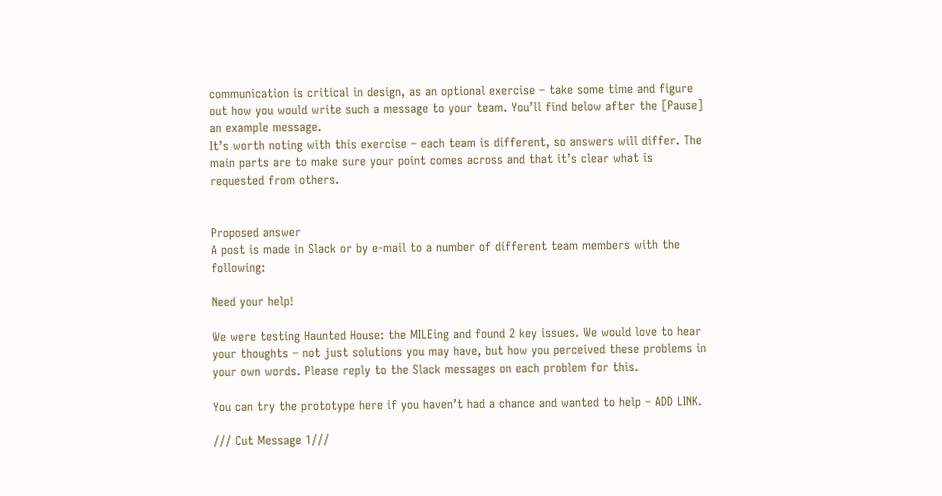communication is critical in design, as an optional exercise – take some time and figure out how you would write such a message to your team. You’ll find below after the [Pause] an example message.
It’s worth noting with this exercise – each team is different, so answers will differ. The main parts are to make sure your point comes across and that it’s clear what is requested from others.


Proposed answer
A post is made in Slack or by e-mail to a number of different team members with the following:

Need your help!

We were testing Haunted House: the MILEing and found 2 key issues. We would love to hear your thoughts – not just solutions you may have, but how you perceived these problems in your own words. Please reply to the Slack messages on each problem for this.

You can try the prototype here if you haven’t had a chance and wanted to help – ADD LINK.

/// Cut Message 1///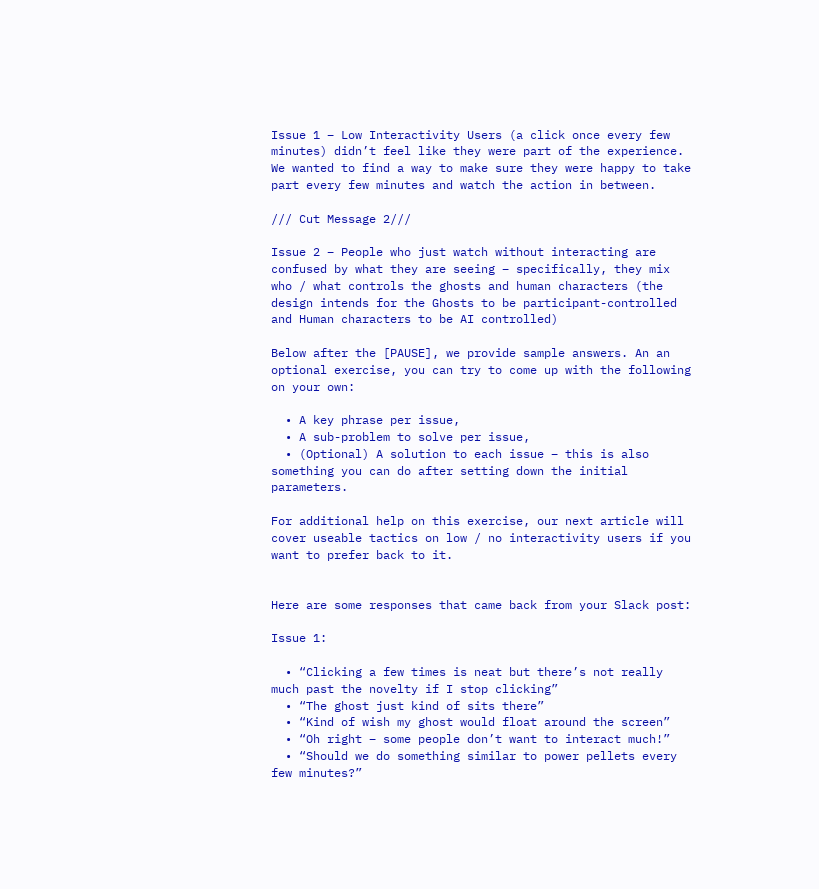Issue 1 – Low Interactivity Users (a click once every few minutes) didn’t feel like they were part of the experience. We wanted to find a way to make sure they were happy to take part every few minutes and watch the action in between.

/// Cut Message 2///

Issue 2 – People who just watch without interacting are confused by what they are seeing – specifically, they mix who / what controls the ghosts and human characters (the design intends for the Ghosts to be participant-controlled and Human characters to be AI controlled)

Below after the [PAUSE], we provide sample answers. An an optional exercise, you can try to come up with the following on your own:

  • A key phrase per issue,
  • A sub-problem to solve per issue,
  • (Optional) A solution to each issue – this is also something you can do after setting down the initial parameters.

For additional help on this exercise, our next article will cover useable tactics on low / no interactivity users if you want to prefer back to it.


Here are some responses that came back from your Slack post:

Issue 1:

  • “Clicking a few times is neat but there’s not really much past the novelty if I stop clicking”
  • “The ghost just kind of sits there”
  • “Kind of wish my ghost would float around the screen”
  • “Oh right – some people don’t want to interact much!”
  • “Should we do something similar to power pellets every few minutes?”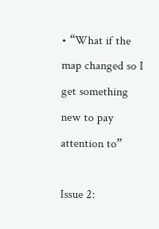• “What if the map changed so I get something new to pay attention to”

Issue 2: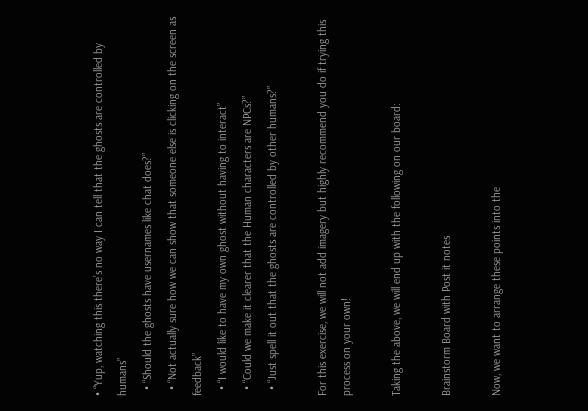• “Yup, watching this there’s no way I can tell that the ghosts are controlled by humans”
  • “Should the ghosts have usernames like chat does?”
  • “Not actually sure how we can show that someone else is clicking on the screen as feedback”
  • “I would like to have my own ghost without having to interact”
  • “Could we make it clearer that the Human characters are NPCs?”
  • “Just spell it out that the ghosts are controlled by other humans?”

For this exercise, we will not add imagery but highly recommend you do if trying this process on your own!

Taking the above, we will end up with the following on our board:

Brainstorm Board with Post it notes

Now, we want to arrange these points into the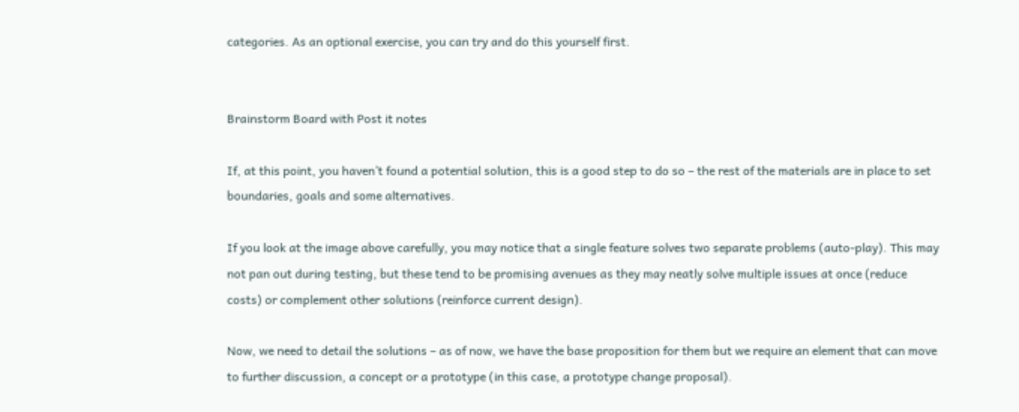categories. As an optional exercise, you can try and do this yourself first.


Brainstorm Board with Post it notes

If, at this point, you haven’t found a potential solution, this is a good step to do so – the rest of the materials are in place to set boundaries, goals and some alternatives.

If you look at the image above carefully, you may notice that a single feature solves two separate problems (auto-play). This may not pan out during testing, but these tend to be promising avenues as they may neatly solve multiple issues at once (reduce costs) or complement other solutions (reinforce current design).

Now, we need to detail the solutions – as of now, we have the base proposition for them but we require an element that can move to further discussion, a concept or a prototype (in this case, a prototype change proposal).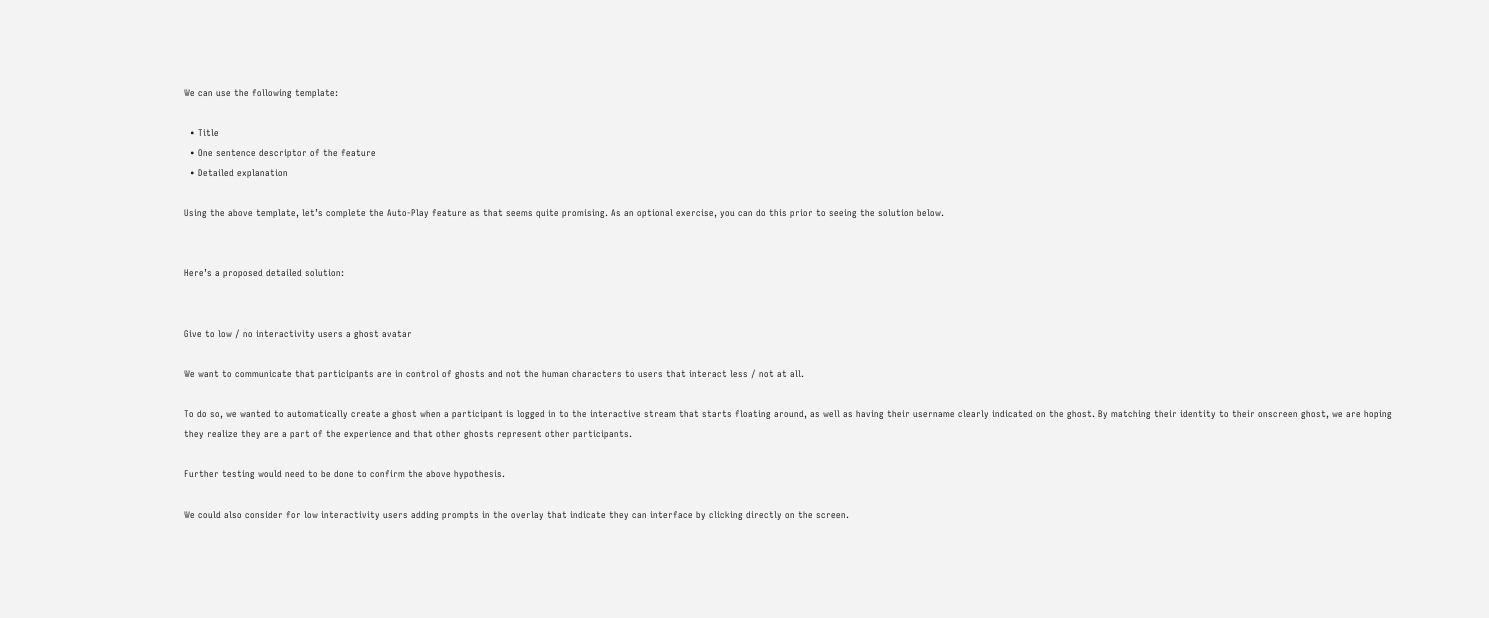We can use the following template:

  • Title
  • One sentence descriptor of the feature
  • Detailed explanation

Using the above template, let’s complete the Auto-Play feature as that seems quite promising. As an optional exercise, you can do this prior to seeing the solution below.


Here’s a proposed detailed solution:


Give to low / no interactivity users a ghost avatar

We want to communicate that participants are in control of ghosts and not the human characters to users that interact less / not at all.

To do so, we wanted to automatically create a ghost when a participant is logged in to the interactive stream that starts floating around, as well as having their username clearly indicated on the ghost. By matching their identity to their onscreen ghost, we are hoping they realize they are a part of the experience and that other ghosts represent other participants.

Further testing would need to be done to confirm the above hypothesis.

We could also consider for low interactivity users adding prompts in the overlay that indicate they can interface by clicking directly on the screen.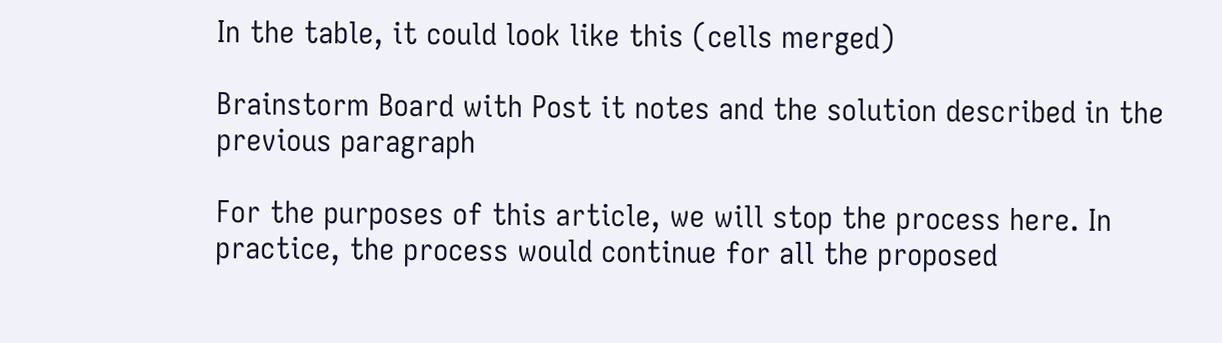In the table, it could look like this (cells merged)

Brainstorm Board with Post it notes and the solution described in the previous paragraph

For the purposes of this article, we will stop the process here. In practice, the process would continue for all the proposed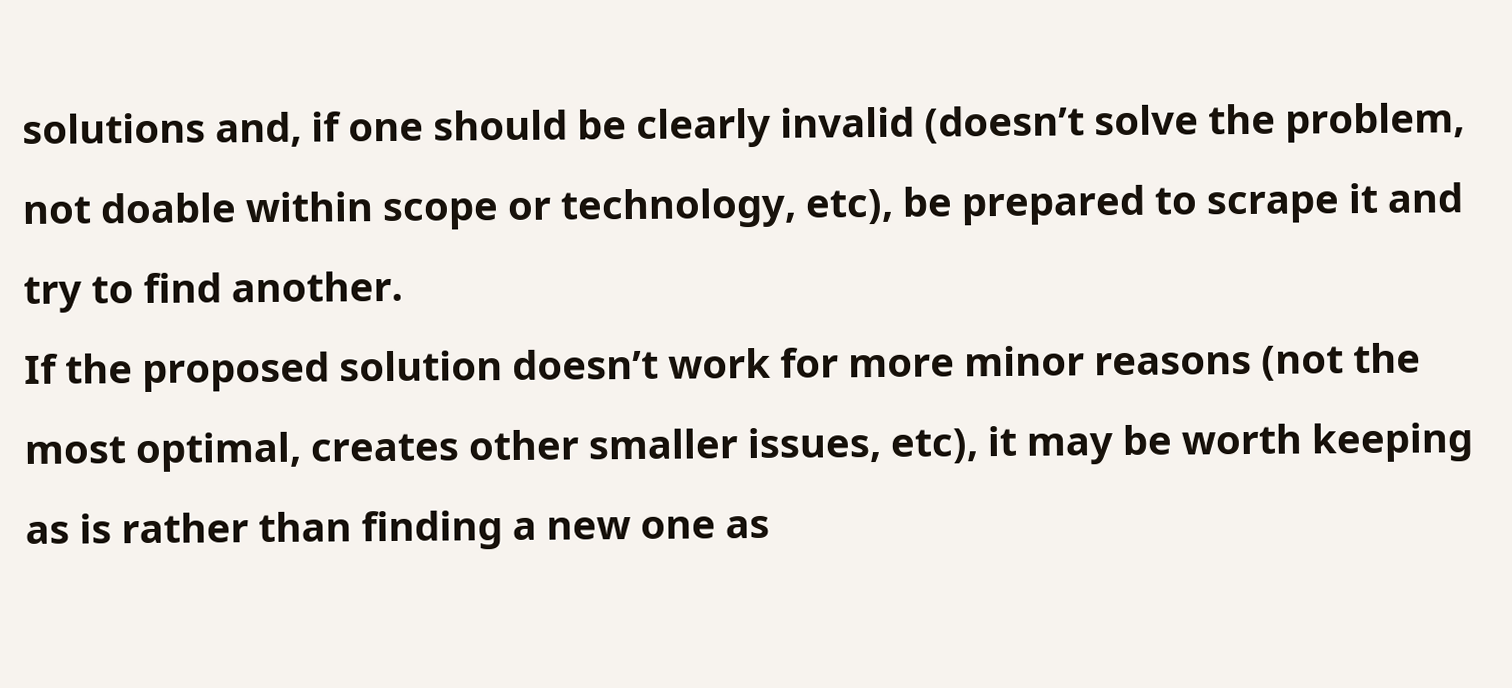solutions and, if one should be clearly invalid (doesn’t solve the problem, not doable within scope or technology, etc), be prepared to scrape it and try to find another.
If the proposed solution doesn’t work for more minor reasons (not the most optimal, creates other smaller issues, etc), it may be worth keeping as is rather than finding a new one as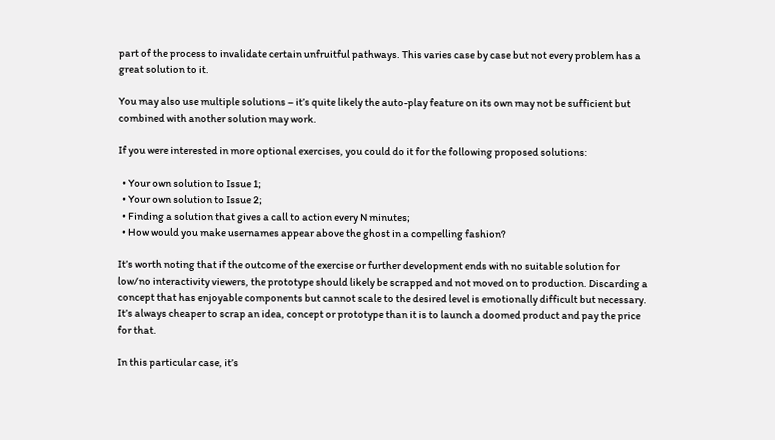part of the process to invalidate certain unfruitful pathways. This varies case by case but not every problem has a great solution to it.

You may also use multiple solutions – it’s quite likely the auto-play feature on its own may not be sufficient but combined with another solution may work.

If you were interested in more optional exercises, you could do it for the following proposed solutions:

  • Your own solution to Issue 1;
  • Your own solution to Issue 2;
  • Finding a solution that gives a call to action every N minutes;
  • How would you make usernames appear above the ghost in a compelling fashion?

It’s worth noting that if the outcome of the exercise or further development ends with no suitable solution for low/no interactivity viewers, the prototype should likely be scrapped and not moved on to production. Discarding a concept that has enjoyable components but cannot scale to the desired level is emotionally difficult but necessary. It’s always cheaper to scrap an idea, concept or prototype than it is to launch a doomed product and pay the price for that.

In this particular case, it’s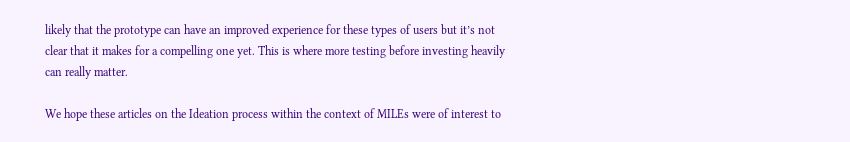likely that the prototype can have an improved experience for these types of users but it’s not clear that it makes for a compelling one yet. This is where more testing before investing heavily can really matter.

We hope these articles on the Ideation process within the context of MILEs were of interest to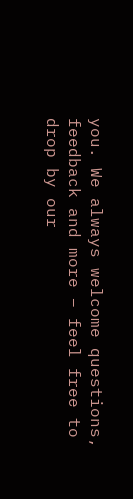you. We always welcome questions, feedback and more – feel free to drop by our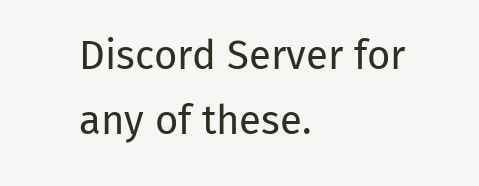Discord Server for any of these.